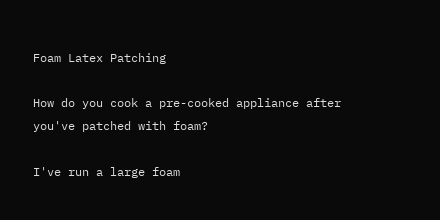Foam Latex Patching

How do you cook a pre-cooked appliance after you've patched with foam?

I've run a large foam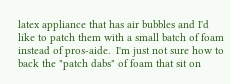latex appliance that has air bubbles and I'd like to patch them with a small batch of foam instead of pros-aide.  I'm just not sure how to back the "patch dabs" of foam that sit on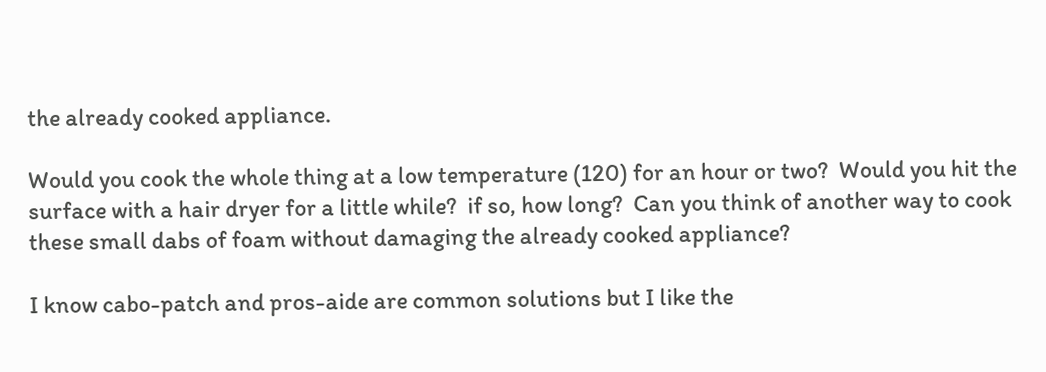the already cooked appliance.

Would you cook the whole thing at a low temperature (120) for an hour or two?  Would you hit the surface with a hair dryer for a little while?  if so, how long?  Can you think of another way to cook these small dabs of foam without damaging the already cooked appliance?

I know cabo-patch and pros-aide are common solutions but I like the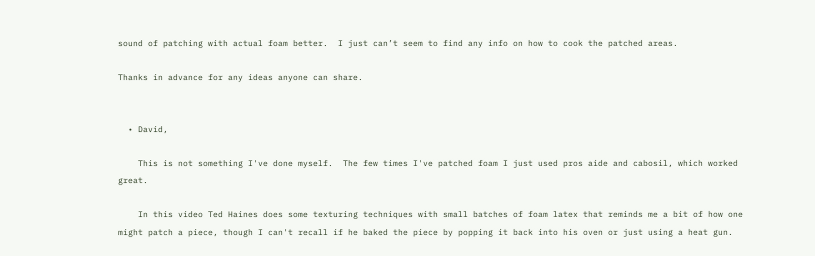sound of patching with actual foam better.  I just can’t seem to find any info on how to cook the patched areas.

Thanks in advance for any ideas anyone can share.


  • David,

    This is not something I've done myself.  The few times I've patched foam I just used pros aide and cabosil, which worked great.

    In this video Ted Haines does some texturing techniques with small batches of foam latex that reminds me a bit of how one might patch a piece, though I can't recall if he baked the piece by popping it back into his oven or just using a heat gun.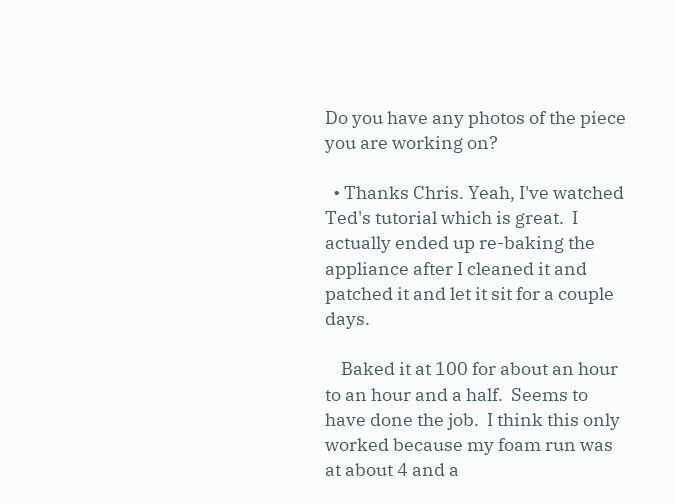Do you have any photos of the piece you are working on?

  • Thanks Chris. Yeah, I've watched Ted's tutorial which is great.  I actually ended up re-baking the appliance after I cleaned it and patched it and let it sit for a couple days.

    Baked it at 100 for about an hour to an hour and a half.  Seems to have done the job.  I think this only worked because my foam run was at about 4 and a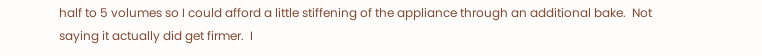half to 5 volumes so I could afford a little stiffening of the appliance through an additional bake.  Not saying it actually did get firmer.  I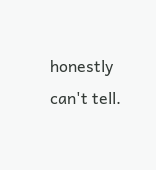honestly can't tell.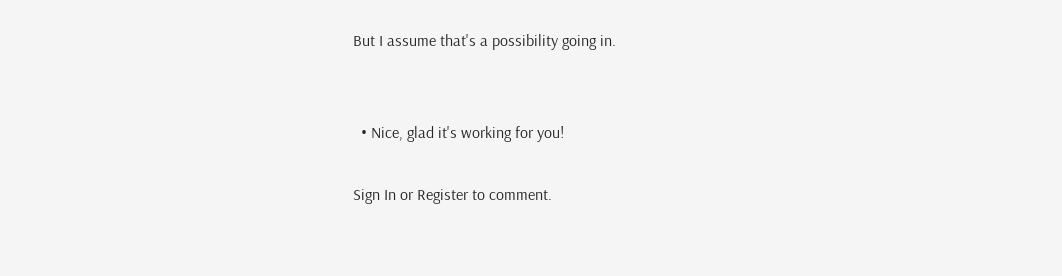But I assume that's a possibility going in.


  • Nice, glad it's working for you!

Sign In or Register to comment.